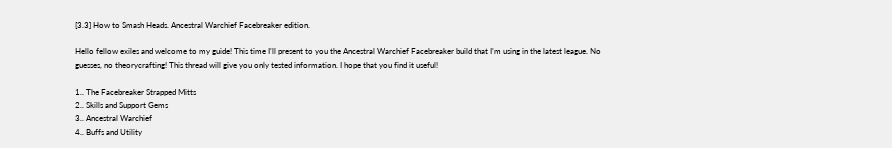[3.3] How to Smash Heads. Ancestral Warchief Facebreaker edition.

Hello fellow exiles and welcome to my guide! This time I’ll present to you the Ancestral Warchief Facebreaker build that I’m using in the latest league. No guesses, no theorycrafting! This thread will give you only tested information. I hope that you find it useful!

1.. The Facebreaker Strapped Mitts
2.. Skills and Support Gems
3.. Ancestral Warchief
4.. Buffs and Utility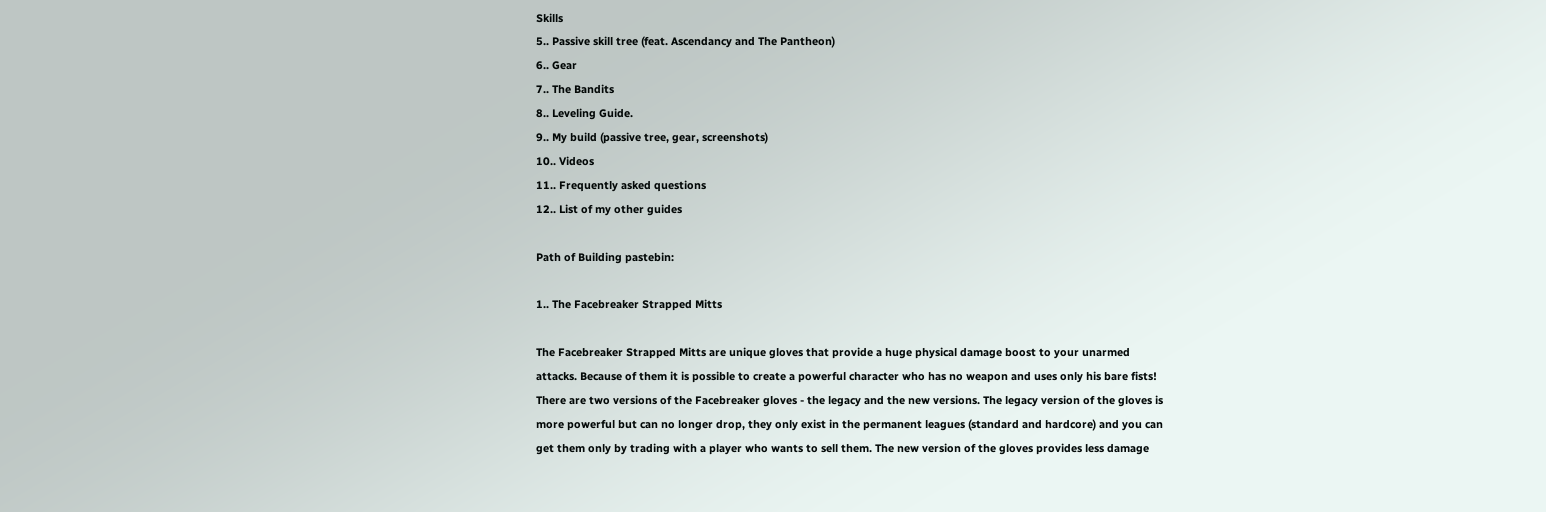Skills
5.. Passive skill tree (feat. Ascendancy and The Pantheon)
6.. Gear
7.. The Bandits
8.. Leveling Guide.
9.. My build (passive tree, gear, screenshots)
10.. Videos
11.. Frequently asked questions
12.. List of my other guides

Path of Building pastebin:

1.. The Facebreaker Strapped Mitts

The Facebreaker Strapped Mitts are unique gloves that provide a huge physical damage boost to your unarmed attacks. Because of them it is possible to create a powerful character who has no weapon and uses only his bare fists! There are two versions of the Facebreaker gloves - the legacy and the new versions. The legacy version of the gloves is more powerful but can no longer drop, they only exist in the permanent leagues (standard and hardcore) and you can get them only by trading with a player who wants to sell them. The new version of the gloves provides less damage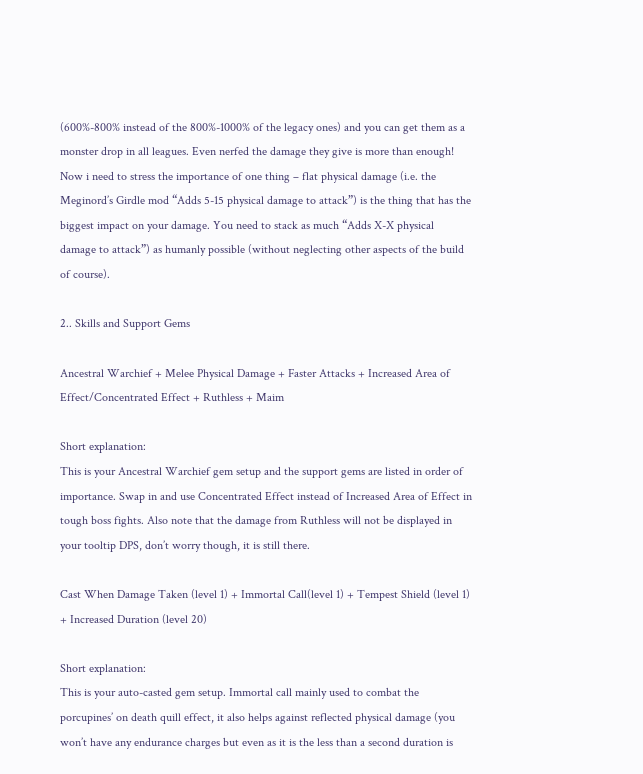(600%-800% instead of the 800%-1000% of the legacy ones) and you can get them as a monster drop in all leagues. Even nerfed the damage they give is more than enough! Now i need to stress the importance of one thing – flat physical damage (i.e. the Meginord’s Girdle mod “Adds 5-15 physical damage to attack”) is the thing that has the biggest impact on your damage. You need to stack as much “Adds X-X physical damage to attack”) as humanly possible (without neglecting other aspects of the build of course).

2.. Skills and Support Gems

Ancestral Warchief + Melee Physical Damage + Faster Attacks + Increased Area of Effect/Concentrated Effect + Ruthless + Maim

Short explanation:
This is your Ancestral Warchief gem setup and the support gems are listed in order of importance. Swap in and use Concentrated Effect instead of Increased Area of Effect in tough boss fights. Also note that the damage from Ruthless will not be displayed in your tooltip DPS, don’t worry though, it is still there.

Cast When Damage Taken (level 1) + Immortal Call(level 1) + Tempest Shield (level 1) + Increased Duration (level 20)

Short explanation:
This is your auto-casted gem setup. Immortal call mainly used to combat the porcupines’ on death quill effect, it also helps against reflected physical damage (you won’t have any endurance charges but even as it is the less than a second duration is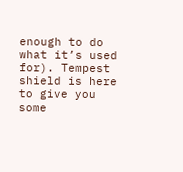enough to do what it’s used for). Tempest shield is here to give you some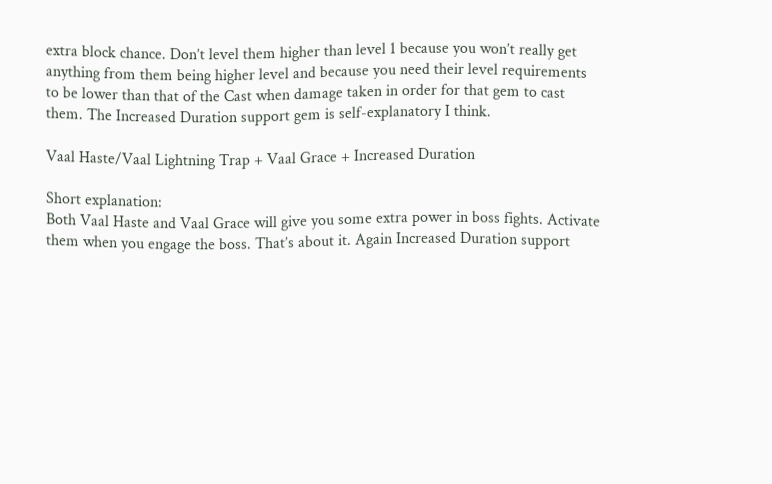extra block chance. Don’t level them higher than level 1 because you won’t really get anything from them being higher level and because you need their level requirements to be lower than that of the Cast when damage taken in order for that gem to cast them. The Increased Duration support gem is self-explanatory I think.

Vaal Haste/Vaal Lightning Trap + Vaal Grace + Increased Duration

Short explanation:
Both Vaal Haste and Vaal Grace will give you some extra power in boss fights. Activate them when you engage the boss. That’s about it. Again Increased Duration support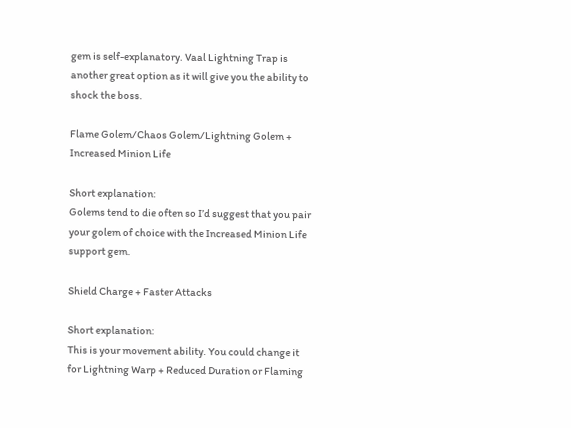gem is self-explanatory. Vaal Lightning Trap is another great option as it will give you the ability to shock the boss.

Flame Golem/Chaos Golem/Lightning Golem + Increased Minion Life

Short explanation:
Golems tend to die often so I’d suggest that you pair your golem of choice with the Increased Minion Life support gem.

Shield Charge + Faster Attacks

Short explanation:
This is your movement ability. You could change it for Lightning Warp + Reduced Duration or Flaming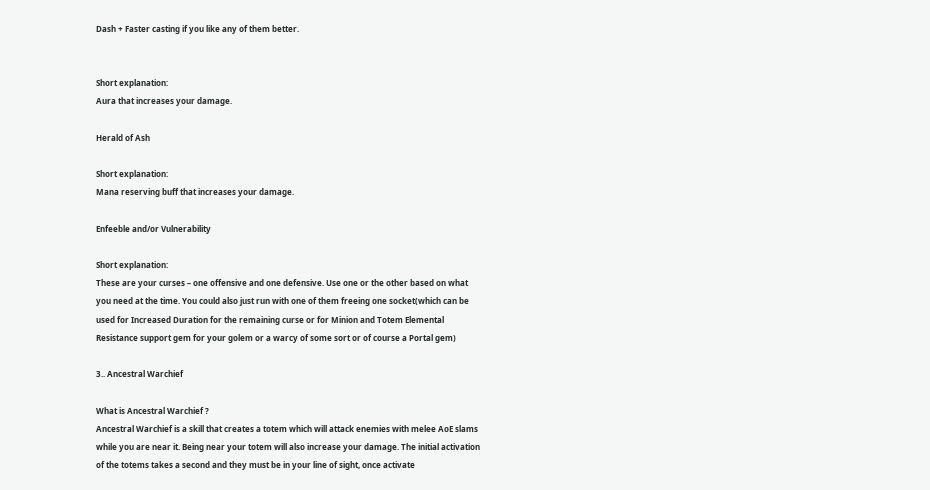Dash + Faster casting if you like any of them better.


Short explanation:
Aura that increases your damage.

Herald of Ash

Short explanation:
Mana reserving buff that increases your damage.

Enfeeble and/or Vulnerability

Short explanation:
These are your curses – one offensive and one defensive. Use one or the other based on what you need at the time. You could also just run with one of them freeing one socket(which can be used for Increased Duration for the remaining curse or for Minion and Totem Elemental Resistance support gem for your golem or a warcy of some sort or of course a Portal gem)

3.. Ancestral Warchief

What is Ancestral Warchief ?
Ancestral Warchief is a skill that creates a totem which will attack enemies with melee AoE slams while you are near it. Being near your totem will also increase your damage. The initial activation of the totems takes a second and they must be in your line of sight, once activate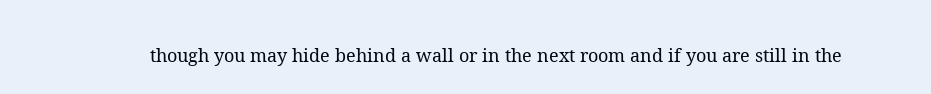though you may hide behind a wall or in the next room and if you are still in the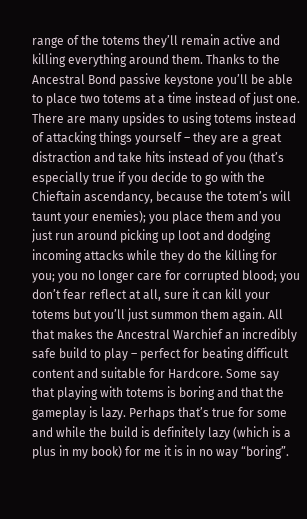range of the totems they’ll remain active and killing everything around them. Thanks to the Ancestral Bond passive keystone you’ll be able to place two totems at a time instead of just one. There are many upsides to using totems instead of attacking things yourself – they are a great distraction and take hits instead of you (that’s especially true if you decide to go with the Chieftain ascendancy, because the totem’s will taunt your enemies); you place them and you just run around picking up loot and dodging incoming attacks while they do the killing for you; you no longer care for corrupted blood; you don’t fear reflect at all, sure it can kill your totems but you’ll just summon them again. All that makes the Ancestral Warchief an incredibly safe build to play – perfect for beating difficult content and suitable for Hardcore. Some say that playing with totems is boring and that the gameplay is lazy. Perhaps that’s true for some and while the build is definitely lazy (which is a plus in my book) for me it is in no way “boring”.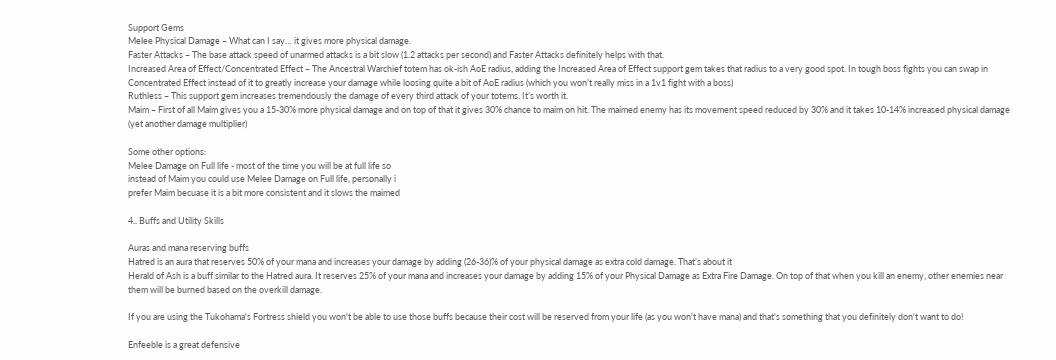Support Gems
Melee Physical Damage – What can I say… it gives more physical damage.
Faster Attacks – The base attack speed of unarmed attacks is a bit slow (1.2 attacks per second) and Faster Attacks definitely helps with that.
Increased Area of Effect/Concentrated Effect – The Ancestral Warchief totem has ok-ish AoE radius, adding the Increased Area of Effect support gem takes that radius to a very good spot. In tough boss fights you can swap in Concentrated Effect instead of it to greatly increase your damage while loosing quite a bit of AoE radius (which you won’t really miss in a 1v1 fight with a boss)
Ruthless – This support gem increases tremendously the damage of every third attack of your totems. It’s worth it.
Maim – First of all Maim gives you a 15-30% more physical damage and on top of that it gives 30% chance to maim on hit. The maimed enemy has its movement speed reduced by 30% and it takes 10-14% increased physical damage (yet another damage multiplier)

Some other options:
Melee Damage on Full life - most of the time you will be at full life so
instead of Maim you could use Melee Damage on Full life, personally i
prefer Maim becuase it is a bit more consistent and it slows the maimed

4.. Buffs and Utility Skills

Auras and mana reserving buffs
Hatred is an aura that reserves 50% of your mana and increases your damage by adding (26-36)% of your physical damage as extra cold damage. That’s about it
Herald of Ash is a buff similar to the Hatred aura. It reserves 25% of your mana and increases your damage by adding 15% of your Physical Damage as Extra Fire Damage. On top of that when you kill an enemy, other enemies near them will be burned based on the overkill damage.

If you are using the Tukohama's Fortress shield you won't be able to use those buffs because their cost will be reserved from your life (as you won't have mana) and that's something that you definitely don't want to do!

Enfeeble is a great defensive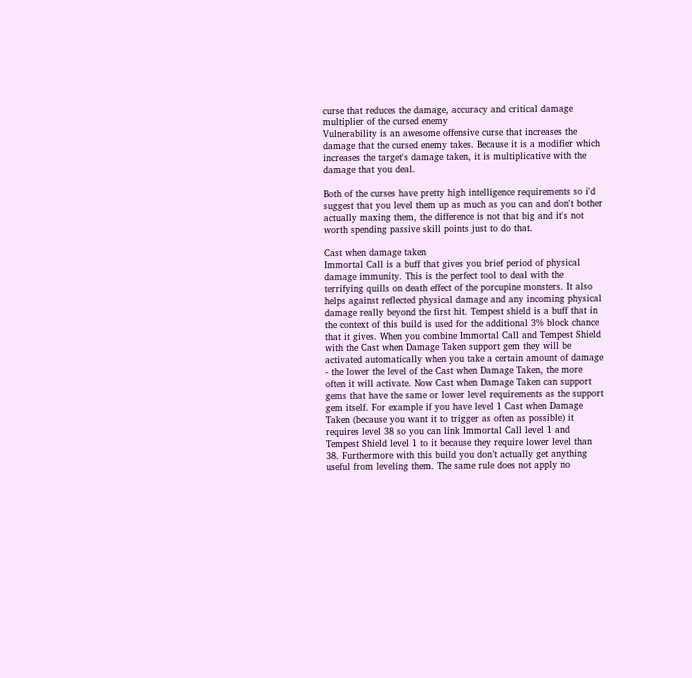curse that reduces the damage, accuracy and critical damage multiplier of the cursed enemy
Vulnerability is an awesome offensive curse that increases the damage that the cursed enemy takes. Because it is a modifier which increases the target's damage taken, it is multiplicative with the damage that you deal.

Both of the curses have pretty high intelligence requirements so i'd suggest that you level them up as much as you can and don't bother actually maxing them, the difference is not that big and it's not worth spending passive skill points just to do that.

Cast when damage taken
Immortal Call is a buff that gives you brief period of physical damage immunity. This is the perfect tool to deal with the terrifying quills on death effect of the porcupine monsters. It also helps against reflected physical damage and any incoming physical damage really beyond the first hit. Tempest shield is a buff that in the context of this build is used for the additional 3% block chance that it gives. When you combine Immortal Call and Tempest Shield with the Cast when Damage Taken support gem they will be activated automatically when you take a certain amount of damage - the lower the level of the Cast when Damage Taken, the more often it will activate. Now Cast when Damage Taken can support gems that have the same or lower level requirements as the support gem itself. For example if you have level 1 Cast when Damage Taken (because you want it to trigger as often as possible) it requires level 38 so you can link Immortal Call level 1 and Tempest Shield level 1 to it because they require lower level than 38. Furthermore with this build you don’t actually get anything useful from leveling them. The same rule does not apply no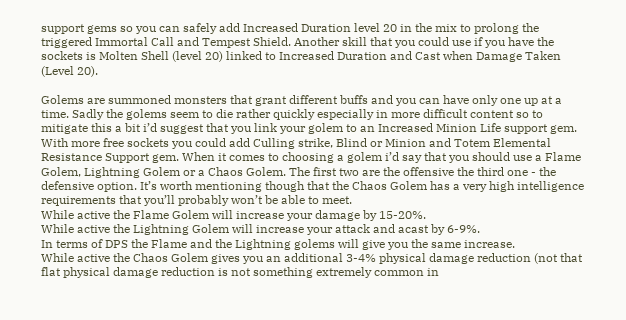support gems so you can safely add Increased Duration level 20 in the mix to prolong the triggered Immortal Call and Tempest Shield. Another skill that you could use if you have the sockets is Molten Shell (level 20) linked to Increased Duration and Cast when Damage Taken (Level 20).

Golems are summoned monsters that grant different buffs and you can have only one up at a time. Sadly the golems seem to die rather quickly especially in more difficult content so to mitigate this a bit i’d suggest that you link your golem to an Increased Minion Life support gem. With more free sockets you could add Culling strike, Blind or Minion and Totem Elemental Resistance Support gem. When it comes to choosing a golem i’d say that you should use a Flame Golem, Lightning Golem or a Chaos Golem. The first two are the offensive the third one - the defensive option. It’s worth mentioning though that the Chaos Golem has a very high intelligence requirements that you’ll probably won’t be able to meet.
While active the Flame Golem will increase your damage by 15-20%.
While active the Lightning Golem will increase your attack and acast by 6-9%.
In terms of DPS the Flame and the Lightning golems will give you the same increase.
While active the Chaos Golem gives you an additional 3-4% physical damage reduction (not that flat physical damage reduction is not something extremely common in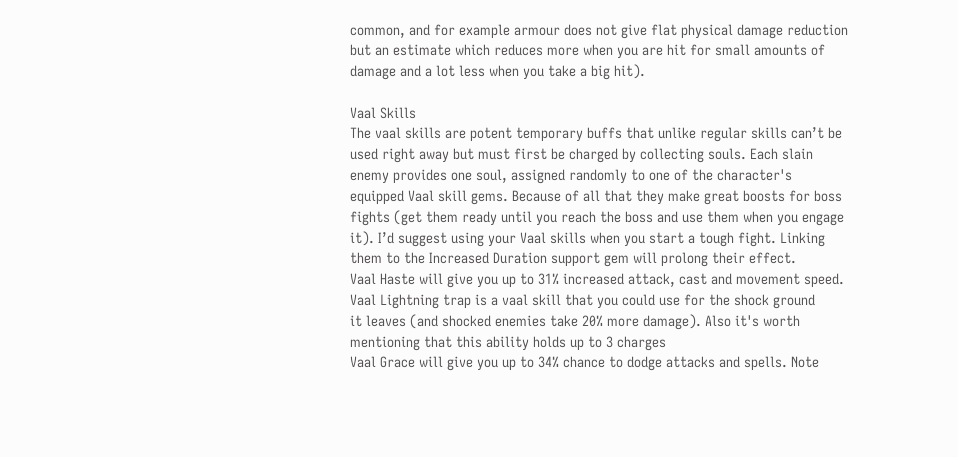common, and for example armour does not give flat physical damage reduction but an estimate which reduces more when you are hit for small amounts of damage and a lot less when you take a big hit).

Vaal Skills
The vaal skills are potent temporary buffs that unlike regular skills can’t be used right away but must first be charged by collecting souls. Each slain enemy provides one soul, assigned randomly to one of the character's equipped Vaal skill gems. Because of all that they make great boosts for boss fights (get them ready until you reach the boss and use them when you engage it). I’d suggest using your Vaal skills when you start a tough fight. Linking them to the Increased Duration support gem will prolong their effect.
Vaal Haste will give you up to 31% increased attack, cast and movement speed.
Vaal Lightning trap is a vaal skill that you could use for the shock ground
it leaves (and shocked enemies take 20% more damage). Also it's worth mentioning that this ability holds up to 3 charges
Vaal Grace will give you up to 34% chance to dodge attacks and spells. Note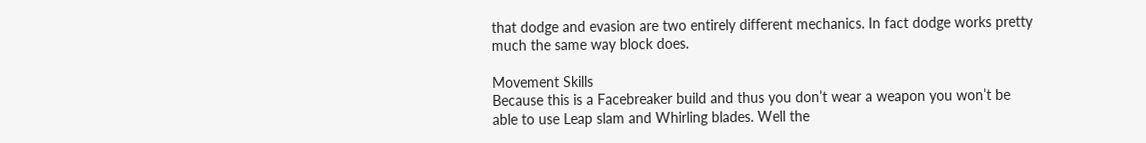that dodge and evasion are two entirely different mechanics. In fact dodge works pretty much the same way block does.

Movement Skills
Because this is a Facebreaker build and thus you don’t wear a weapon you won’t be able to use Leap slam and Whirling blades. Well the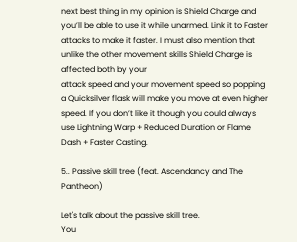next best thing in my opinion is Shield Charge and you’ll be able to use it while unarmed. Link it to Faster attacks to make it faster. I must also mention that unlike the other movement skills Shield Charge is affected both by your
attack speed and your movement speed so popping a Quicksilver flask will make you move at even higher speed. If you don’t like it though you could always use Lightning Warp + Reduced Duration or Flame Dash + Faster Casting.

5.. Passive skill tree (feat. Ascendancy and The Pantheon)

Let's talk about the passive skill tree.
You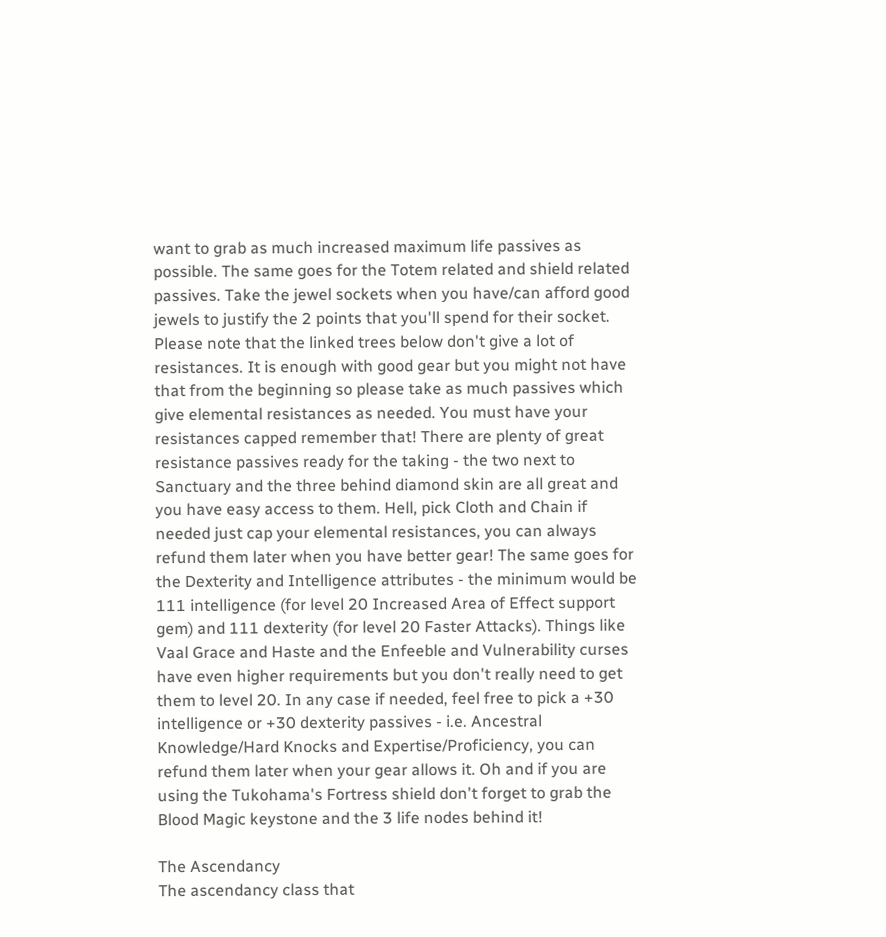want to grab as much increased maximum life passives as possible. The same goes for the Totem related and shield related passives. Take the jewel sockets when you have/can afford good jewels to justify the 2 points that you'll spend for their socket. Please note that the linked trees below don't give a lot of resistances. It is enough with good gear but you might not have that from the beginning so please take as much passives which give elemental resistances as needed. You must have your resistances capped remember that! There are plenty of great resistance passives ready for the taking - the two next to Sanctuary and the three behind diamond skin are all great and you have easy access to them. Hell, pick Cloth and Chain if needed just cap your elemental resistances, you can always refund them later when you have better gear! The same goes for the Dexterity and Intelligence attributes - the minimum would be 111 intelligence (for level 20 Increased Area of Effect support gem) and 111 dexterity (for level 20 Faster Attacks). Things like Vaal Grace and Haste and the Enfeeble and Vulnerability curses have even higher requirements but you don't really need to get them to level 20. In any case if needed, feel free to pick a +30 intelligence or +30 dexterity passives - i.e. Ancestral Knowledge/Hard Knocks and Expertise/Proficiency, you can refund them later when your gear allows it. Oh and if you are using the Tukohama's Fortress shield don't forget to grab the Blood Magic keystone and the 3 life nodes behind it!

The Ascendancy
The ascendancy class that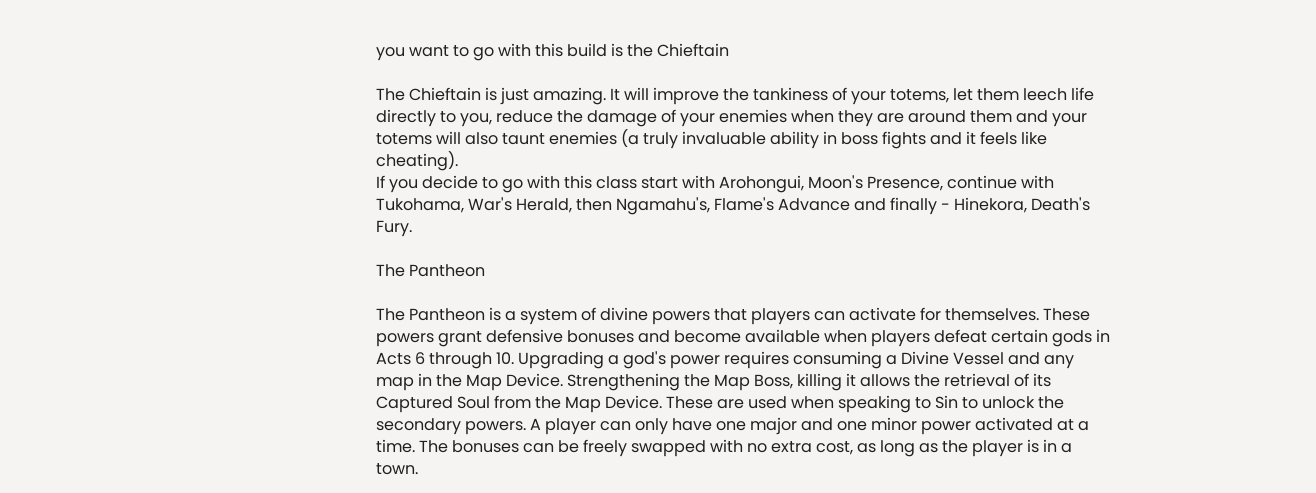you want to go with this build is the Chieftain

The Chieftain is just amazing. It will improve the tankiness of your totems, let them leech life directly to you, reduce the damage of your enemies when they are around them and your totems will also taunt enemies (a truly invaluable ability in boss fights and it feels like cheating).
If you decide to go with this class start with Arohongui, Moon's Presence, continue with Tukohama, War's Herald, then Ngamahu's, Flame's Advance and finally - Hinekora, Death's Fury.

The Pantheon

The Pantheon is a system of divine powers that players can activate for themselves. These powers grant defensive bonuses and become available when players defeat certain gods in Acts 6 through 10. Upgrading a god's power requires consuming a Divine Vessel and any map in the Map Device. Strengthening the Map Boss, killing it allows the retrieval of its Captured Soul from the Map Device. These are used when speaking to Sin to unlock the secondary powers. A player can only have one major and one minor power activated at a time. The bonuses can be freely swapped with no extra cost, as long as the player is in a town.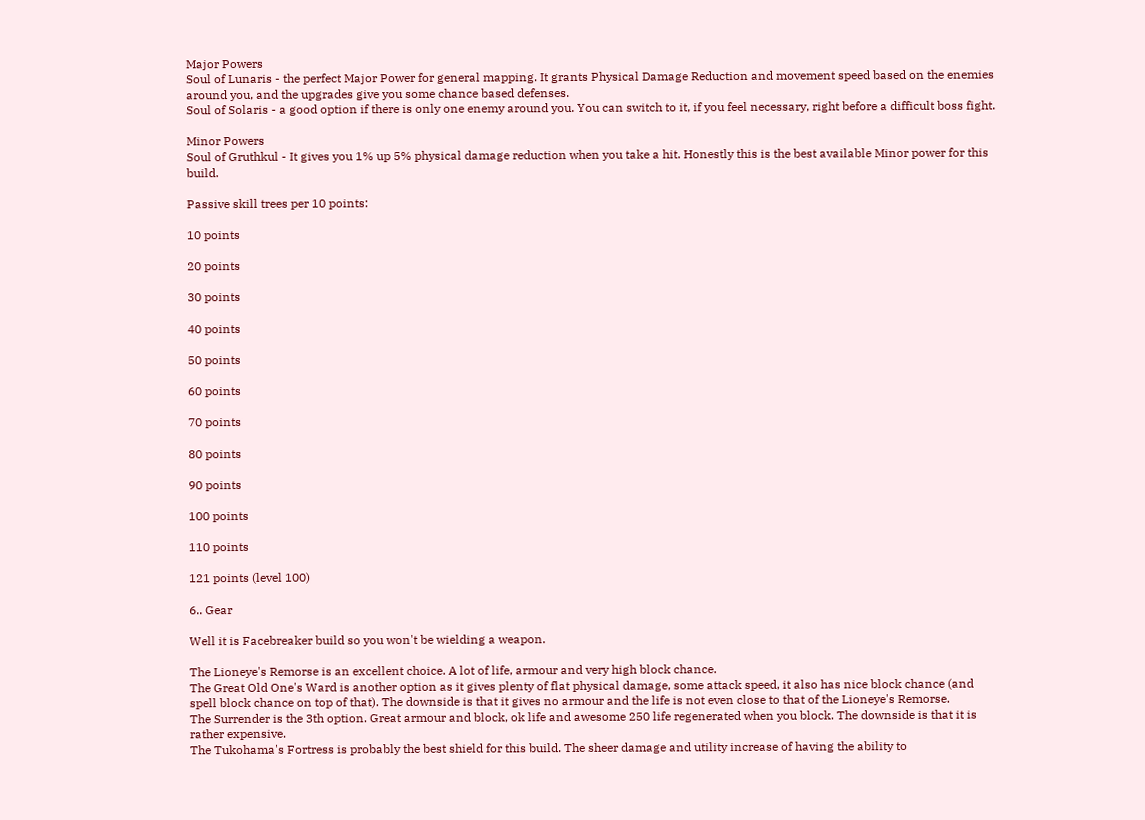Major Powers
Soul of Lunaris - the perfect Major Power for general mapping. It grants Physical Damage Reduction and movement speed based on the enemies around you, and the upgrades give you some chance based defenses.
Soul of Solaris - a good option if there is only one enemy around you. You can switch to it, if you feel necessary, right before a difficult boss fight.

Minor Powers
Soul of Gruthkul - It gives you 1% up 5% physical damage reduction when you take a hit. Honestly this is the best available Minor power for this build.

Passive skill trees per 10 points:

10 points

20 points

30 points

40 points

50 points

60 points

70 points

80 points

90 points

100 points

110 points

121 points (level 100)

6.. Gear

Well it is Facebreaker build so you won't be wielding a weapon.

The Lioneye's Remorse is an excellent choice. A lot of life, armour and very high block chance.
The Great Old One's Ward is another option as it gives plenty of flat physical damage, some attack speed, it also has nice block chance (and spell block chance on top of that). The downside is that it gives no armour and the life is not even close to that of the Lioneye's Remorse.
The Surrender is the 3th option. Great armour and block, ok life and awesome 250 life regenerated when you block. The downside is that it is rather expensive.
The Tukohama's Fortress is probably the best shield for this build. The sheer damage and utility increase of having the ability to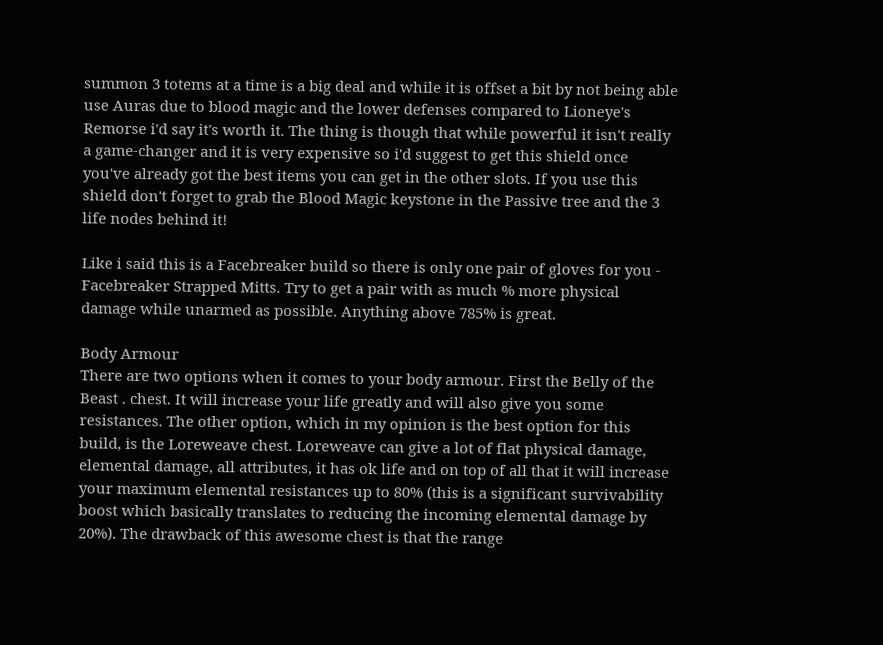summon 3 totems at a time is a big deal and while it is offset a bit by not being able use Auras due to blood magic and the lower defenses compared to Lioneye's Remorse i'd say it's worth it. The thing is though that while powerful it isn't really a game-changer and it is very expensive so i'd suggest to get this shield once you've already got the best items you can get in the other slots. If you use this shield don't forget to grab the Blood Magic keystone in the Passive tree and the 3 life nodes behind it!

Like i said this is a Facebreaker build so there is only one pair of gloves for you - Facebreaker Strapped Mitts. Try to get a pair with as much % more physical damage while unarmed as possible. Anything above 785% is great.

Body Armour
There are two options when it comes to your body armour. First the Belly of the Beast . chest. It will increase your life greatly and will also give you some resistances. The other option, which in my opinion is the best option for this build, is the Loreweave chest. Loreweave can give a lot of flat physical damage, elemental damage, all attributes, it has ok life and on top of all that it will increase your maximum elemental resistances up to 80% (this is a significant survivability boost which basically translates to reducing the incoming elemental damage by 20%). The drawback of this awesome chest is that the range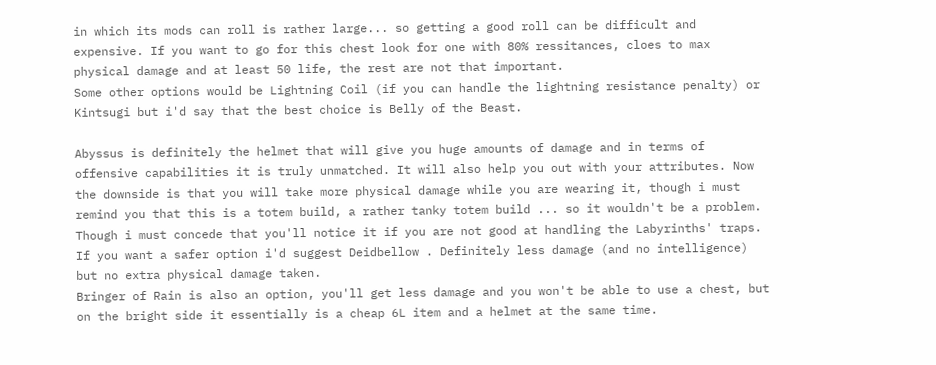in which its mods can roll is rather large... so getting a good roll can be difficult and expensive. If you want to go for this chest look for one with 80% ressitances, cloes to max physical damage and at least 50 life, the rest are not that important.
Some other options would be Lightning Coil (if you can handle the lightning resistance penalty) or Kintsugi but i'd say that the best choice is Belly of the Beast.

Abyssus is definitely the helmet that will give you huge amounts of damage and in terms of offensive capabilities it is truly unmatched. It will also help you out with your attributes. Now the downside is that you will take more physical damage while you are wearing it, though i must remind you that this is a totem build, a rather tanky totem build ... so it wouldn't be a problem. Though i must concede that you'll notice it if you are not good at handling the Labyrinths' traps.
If you want a safer option i'd suggest Deidbellow . Definitely less damage (and no intelligence) but no extra physical damage taken.
Bringer of Rain is also an option, you'll get less damage and you won't be able to use a chest, but on the bright side it essentially is a cheap 6L item and a helmet at the same time.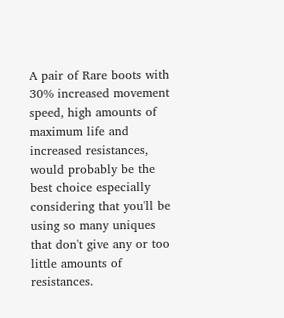A pair of Rare boots with 30% increased movement speed, high amounts of maximum life and increased resistances, would probably be the best choice especially considering that you'll be using so many uniques that don't give any or too little amounts of resistances.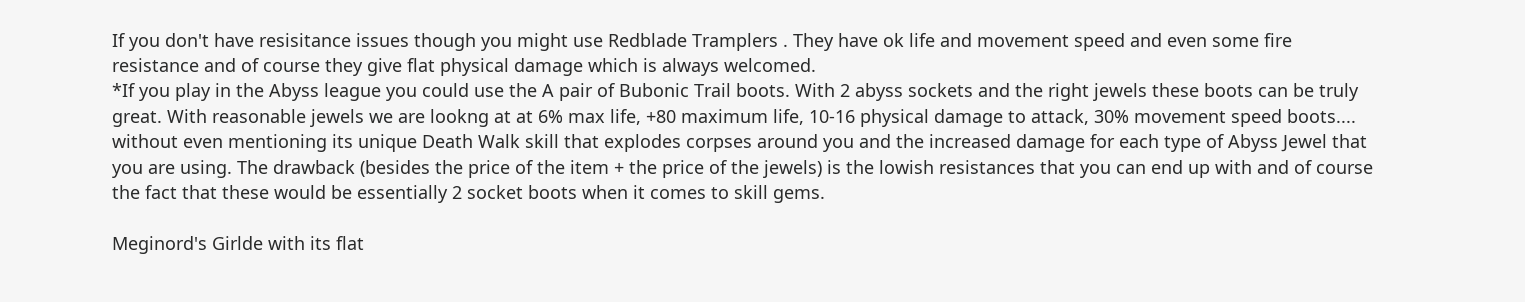If you don't have resisitance issues though you might use Redblade Tramplers . They have ok life and movement speed and even some fire resistance and of course they give flat physical damage which is always welcomed.
*If you play in the Abyss league you could use the A pair of Bubonic Trail boots. With 2 abyss sockets and the right jewels these boots can be truly great. With reasonable jewels we are lookng at at 6% max life, +80 maximum life, 10-16 physical damage to attack, 30% movement speed boots.... without even mentioning its unique Death Walk skill that explodes corpses around you and the increased damage for each type of Abyss Jewel that you are using. The drawback (besides the price of the item + the price of the jewels) is the lowish resistances that you can end up with and of course the fact that these would be essentially 2 socket boots when it comes to skill gems.

Meginord's Girlde with its flat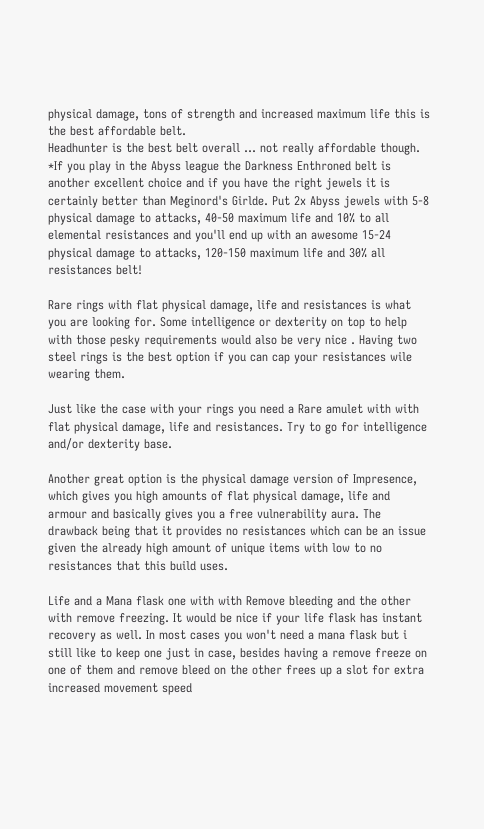physical damage, tons of strength and increased maximum life this is the best affordable belt.
Headhunter is the best belt overall ... not really affordable though.
*If you play in the Abyss league the Darkness Enthroned belt is another excellent choice and if you have the right jewels it is certainly better than Meginord's Girlde. Put 2x Abyss jewels with 5-8 physical damage to attacks, 40-50 maximum life and 10% to all elemental resistances and you'll end up with an awesome 15-24 physical damage to attacks, 120-150 maximum life and 30% all resistances belt!

Rare rings with flat physical damage, life and resistances is what you are looking for. Some intelligence or dexterity on top to help with those pesky requirements would also be very nice . Having two steel rings is the best option if you can cap your resistances wile wearing them.

Just like the case with your rings you need a Rare amulet with with flat physical damage, life and resistances. Try to go for intelligence and/or dexterity base.

Another great option is the physical damage version of Impresence, which gives you high amounts of flat physical damage, life and armour and basically gives you a free vulnerability aura. The drawback being that it provides no resistances which can be an issue given the already high amount of unique items with low to no resistances that this build uses.

Life and a Mana flask one with with Remove bleeding and the other with remove freezing. It would be nice if your life flask has instant recovery as well. In most cases you won't need a mana flask but i still like to keep one just in case, besides having a remove freeze on one of them and remove bleed on the other frees up a slot for extra increased movement speed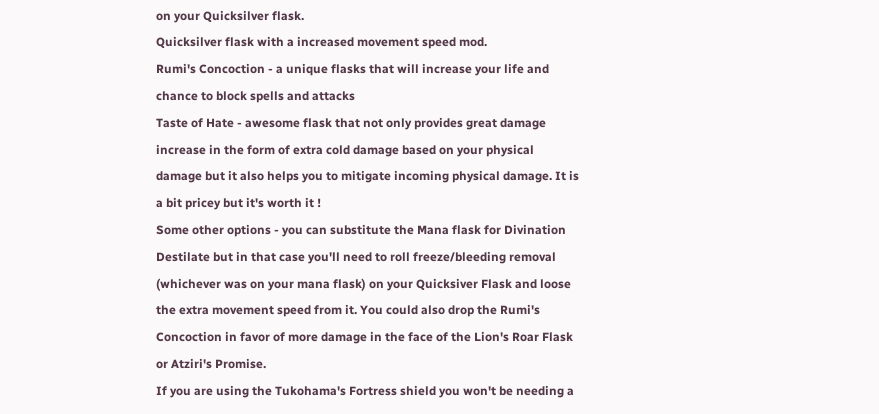on your Quicksilver flask.
Quicksilver flask with a increased movement speed mod.
Rumi's Concoction - a unique flasks that will increase your life and chance to block spells and attacks
Taste of Hate - awesome flask that not only provides great damage increase in the form of extra cold damage based on your physical damage but it also helps you to mitigate incoming physical damage. It is a bit pricey but it's worth it !
Some other options - you can substitute the Mana flask for Divination Destilate but in that case you'll need to roll freeze/bleeding removal (whichever was on your mana flask) on your Quicksiver Flask and loose the extra movement speed from it. You could also drop the Rumi's Concoction in favor of more damage in the face of the Lion's Roar Flask or Atziri's Promise.
If you are using the Tukohama's Fortress shield you won't be needing a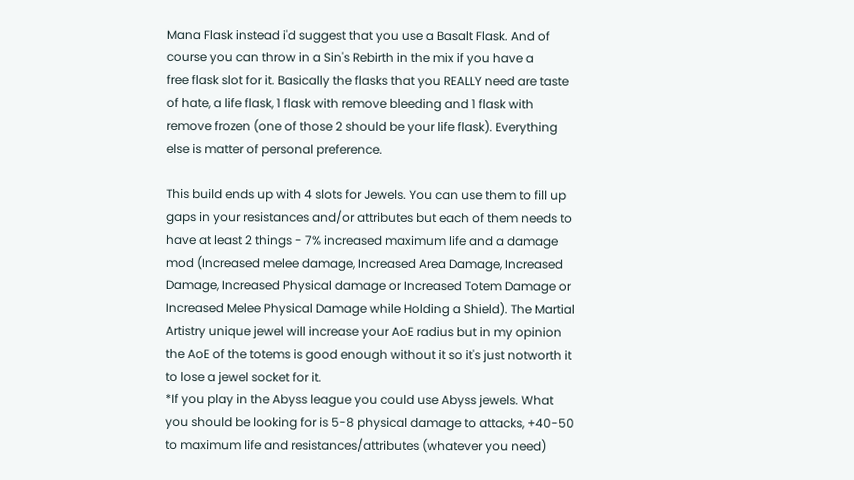Mana Flask instead i'd suggest that you use a Basalt Flask. And of course you can throw in a Sin's Rebirth in the mix if you have a
free flask slot for it. Basically the flasks that you REALLY need are taste of hate, a life flask, 1 flask with remove bleeding and 1 flask with remove frozen (one of those 2 should be your life flask). Everything else is matter of personal preference.

This build ends up with 4 slots for Jewels. You can use them to fill up gaps in your resistances and/or attributes but each of them needs to have at least 2 things - 7% increased maximum life and a damage mod (Increased melee damage, Increased Area Damage, Increased Damage, Increased Physical damage or Increased Totem Damage or Increased Melee Physical Damage while Holding a Shield). The Martial Artistry unique jewel will increase your AoE radius but in my opinion the AoE of the totems is good enough without it so it's just notworth it to lose a jewel socket for it.
*If you play in the Abyss league you could use Abyss jewels. What you should be looking for is 5-8 physical damage to attacks, +40-50 to maximum life and resistances/attributes (whatever you need)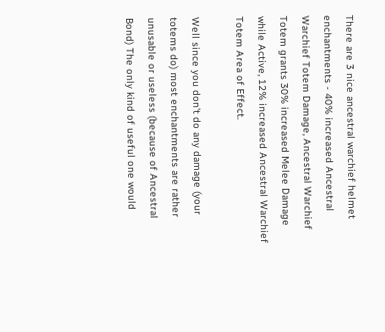There are 3 nice ancestral warchief helmet enchantments - 40% increased Ancestral Warchief Totem Damage, Ancestral Warchief Totem grants 30% increased Melee Damage while Active, 12% increased Ancestral Warchief Totem Area of Effect.

Well since you don't do any damage (your totems do) most enchantments are rather unusable or useless (because of Ancestral Bond) The only kind of useful one would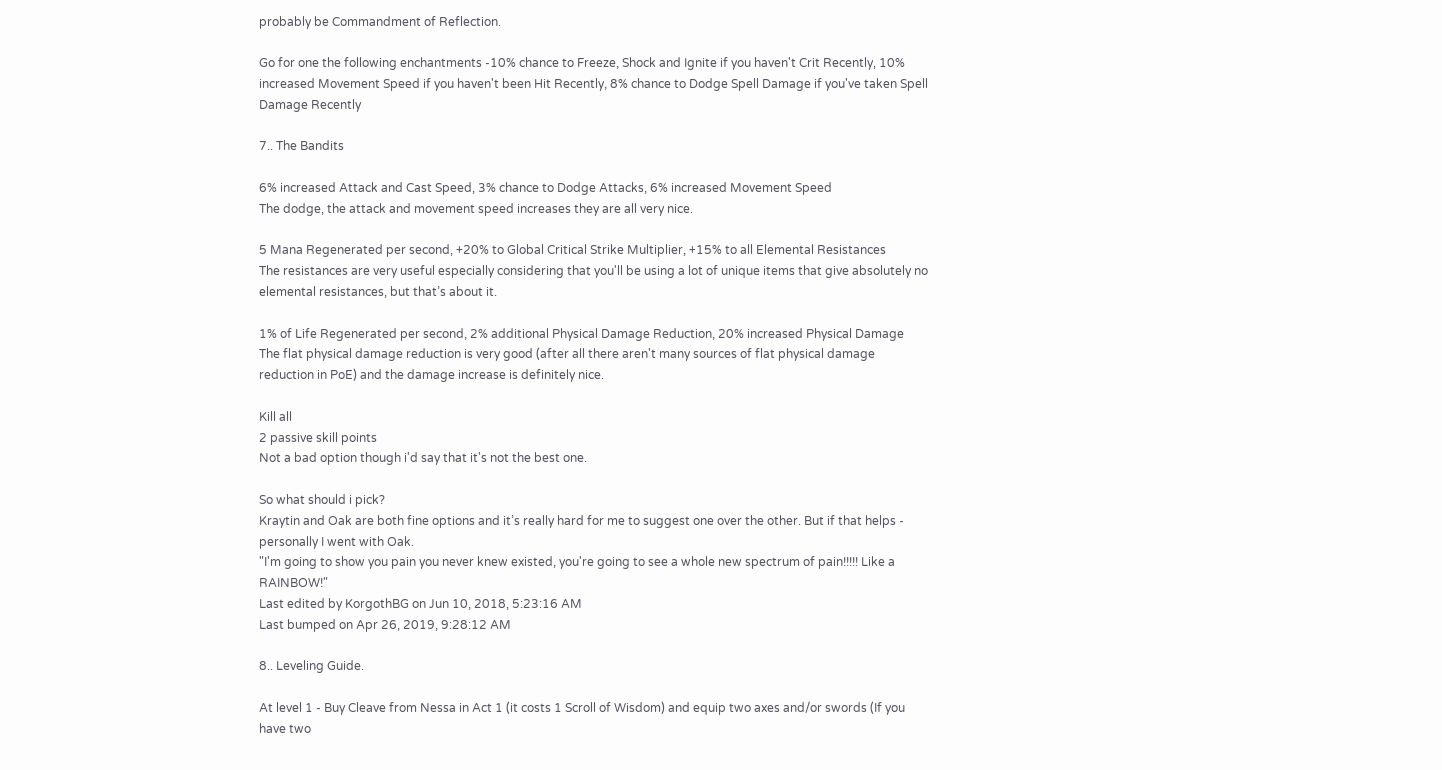probably be Commandment of Reflection.

Go for one the following enchantments -10% chance to Freeze, Shock and Ignite if you haven't Crit Recently, 10% increased Movement Speed if you haven't been Hit Recently, 8% chance to Dodge Spell Damage if you've taken Spell Damage Recently

7.. The Bandits

6% increased Attack and Cast Speed, 3% chance to Dodge Attacks, 6% increased Movement Speed
The dodge, the attack and movement speed increases they are all very nice.

5 Mana Regenerated per second, +20% to Global Critical Strike Multiplier, +15% to all Elemental Resistances
The resistances are very useful especially considering that you'll be using a lot of unique items that give absolutely no elemental resistances, but that’s about it.

1% of Life Regenerated per second, 2% additional Physical Damage Reduction, 20% increased Physical Damage
The flat physical damage reduction is very good (after all there aren't many sources of flat physical damage reduction in PoE) and the damage increase is definitely nice.

Kill all
2 passive skill points
Not a bad option though i'd say that it's not the best one.

So what should i pick?
Kraytin and Oak are both fine options and it’s really hard for me to suggest one over the other. But if that helps - personally I went with Oak.
"I'm going to show you pain you never knew existed, you're going to see a whole new spectrum of pain!!!!! Like a RAINBOW!"
Last edited by KorgothBG on Jun 10, 2018, 5:23:16 AM
Last bumped on Apr 26, 2019, 9:28:12 AM

8.. Leveling Guide.

At level 1 - Buy Cleave from Nessa in Act 1 (it costs 1 Scroll of Wisdom) and equip two axes and/or swords (If you have two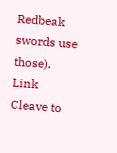Redbeak swords use those). Link Cleave to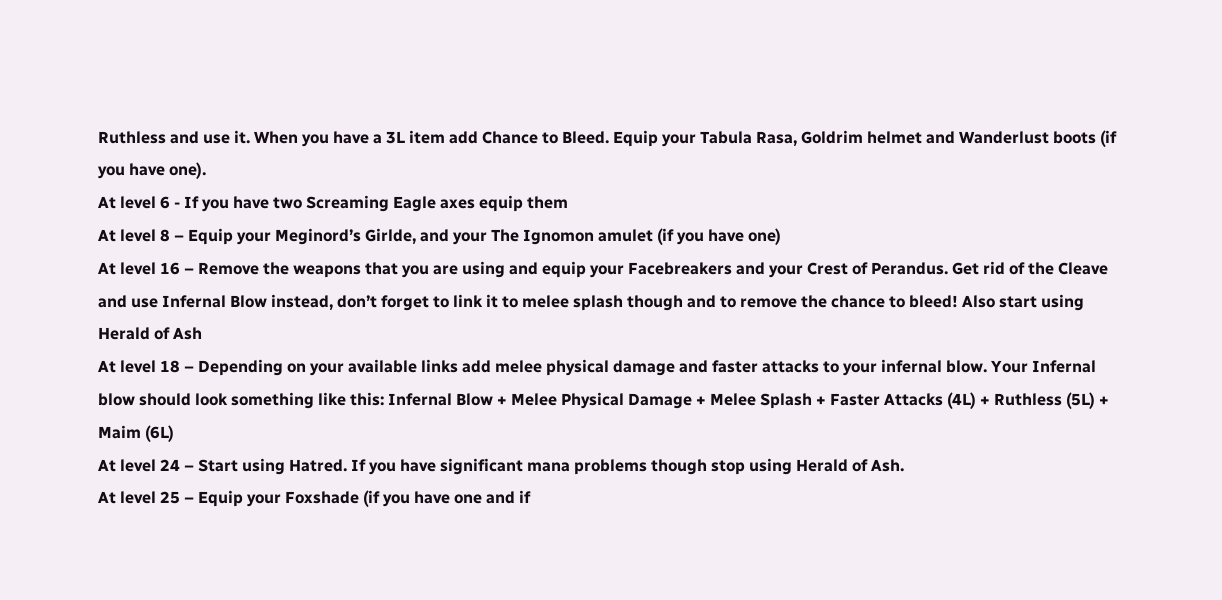Ruthless and use it. When you have a 3L item add Chance to Bleed. Equip your Tabula Rasa, Goldrim helmet and Wanderlust boots (if you have one).
At level 6 - If you have two Screaming Eagle axes equip them
At level 8 – Equip your Meginord’s Girlde, and your The Ignomon amulet (if you have one)
At level 16 – Remove the weapons that you are using and equip your Facebreakers and your Crest of Perandus. Get rid of the Cleave and use Infernal Blow instead, don’t forget to link it to melee splash though and to remove the chance to bleed! Also start using Herald of Ash
At level 18 – Depending on your available links add melee physical damage and faster attacks to your infernal blow. Your Infernal blow should look something like this: Infernal Blow + Melee Physical Damage + Melee Splash + Faster Attacks (4L) + Ruthless (5L) + Maim (6L)
At level 24 – Start using Hatred. If you have significant mana problems though stop using Herald of Ash.
At level 25 – Equip your Foxshade (if you have one and if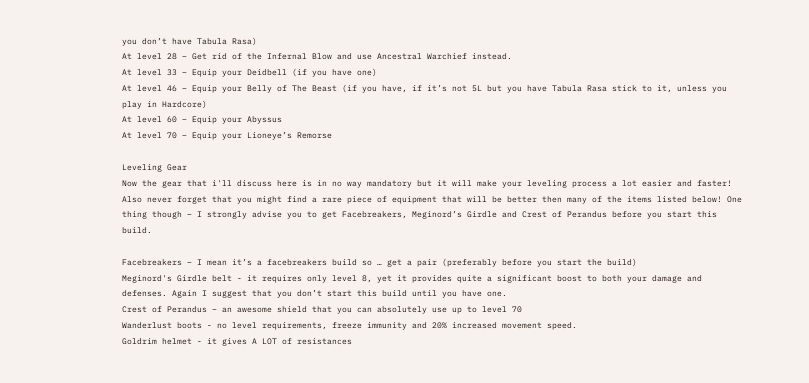you don’t have Tabula Rasa)
At level 28 – Get rid of the Infernal Blow and use Ancestral Warchief instead.
At level 33 – Equip your Deidbell (if you have one)
At level 46 – Equip your Belly of The Beast (if you have, if it’s not 5L but you have Tabula Rasa stick to it, unless you play in Hardcore)
At level 60 – Equip your Abyssus
At level 70 – Equip your Lioneye’s Remorse

Leveling Gear
Now the gear that i'll discuss here is in no way mandatory but it will make your leveling process a lot easier and faster! Also never forget that you might find a rare piece of equipment that will be better then many of the items listed below! One thing though – I strongly advise you to get Facebreakers, Meginord’s Girdle and Crest of Perandus before you start this build.

Facebreakers – I mean it’s a facebreakers build so … get a pair (preferably before you start the build)
Meginord's Girdle belt - it requires only level 8, yet it provides quite a significant boost to both your damage and defenses. Again I suggest that you don’t start this build until you have one.
Crest of Perandus – an awesome shield that you can absolutely use up to level 70
Wanderlust boots - no level requirements, freeze immunity and 20% increased movement speed.
Goldrim helmet - it gives A LOT of resistances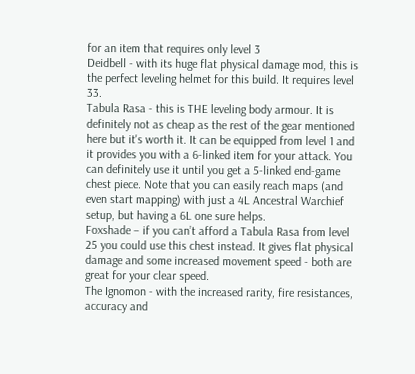for an item that requires only level 3
Deidbell - with its huge flat physical damage mod, this is the perfect leveling helmet for this build. It requires level 33.
Tabula Rasa - this is THE leveling body armour. It is definitely not as cheap as the rest of the gear mentioned here but it's worth it. It can be equipped from level 1 and it provides you with a 6-linked item for your attack. You can definitely use it until you get a 5-linked end-game chest piece. Note that you can easily reach maps (and even start mapping) with just a 4L Ancestral Warchief setup, but having a 6L one sure helps.
Foxshade – if you can’t afford a Tabula Rasa from level 25 you could use this chest instead. It gives flat physical damage and some increased movement speed - both are great for your clear speed.
The Ignomon - with the increased rarity, fire resistances, accuracy and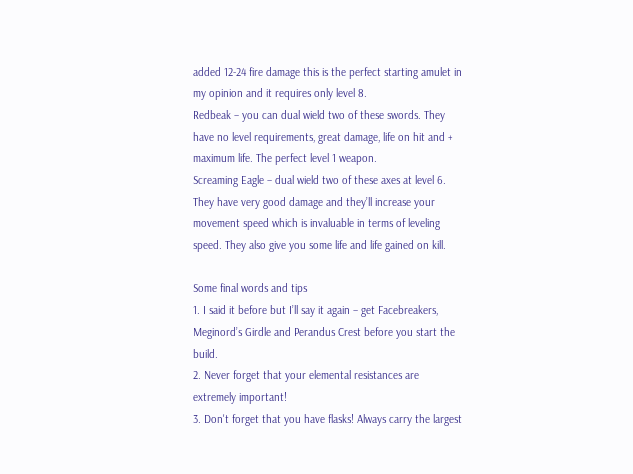added 12-24 fire damage this is the perfect starting amulet in my opinion and it requires only level 8.
Redbeak – you can dual wield two of these swords. They have no level requirements, great damage, life on hit and + maximum life. The perfect level 1 weapon.
Screaming Eagle – dual wield two of these axes at level 6. They have very good damage and they’ll increase your movement speed which is invaluable in terms of leveling speed. They also give you some life and life gained on kill.

Some final words and tips
1. I said it before but I’ll say it again – get Facebreakers, Meginord’s Girdle and Perandus Crest before you start the build.
2. Never forget that your elemental resistances are extremely important!
3. Don't forget that you have flasks! Always carry the largest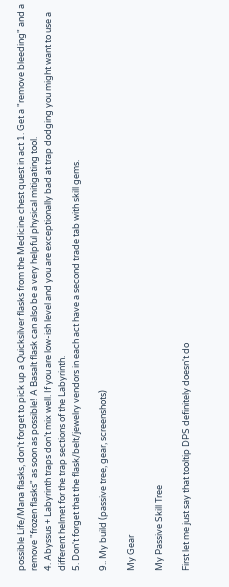possible Life/Mana flasks, don't forget to pick up a Quicksilver flasks from the Medicine chest quest in act 1. Get a "remove bleeding" and a remove "frozen flasks" as soon as possible! A Basalt flask can also be a very helpful physical mitigating tool.
4. Abyssus + Labyrinth traps don’t mix well. If you are low-ish level and you are exceptionally bad at trap dodging you might want to use a different helmet for the trap sections of the Labyrinth.
5. Don't forget that the flask/belt/jewelry vendors in each act have a second trade tab with skill gems.

9.. My build (passive tree, gear, screenshots)

My Gear

My Passive Skill Tree

First let me just say that tooltip DPS definitely doesn't do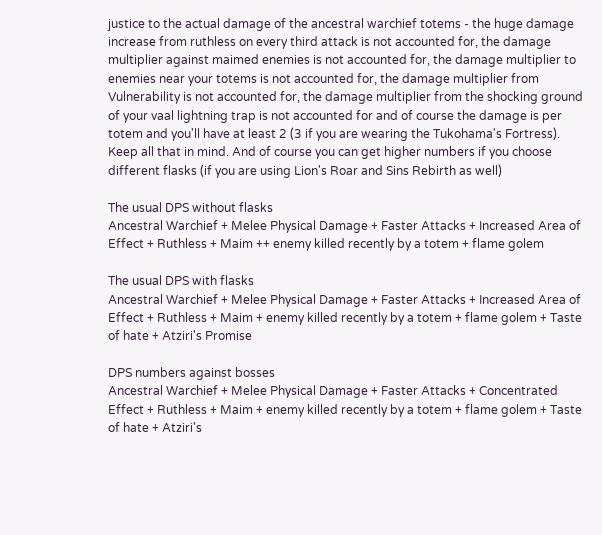justice to the actual damage of the ancestral warchief totems - the huge damage increase from ruthless on every third attack is not accounted for, the damage multiplier against maimed enemies is not accounted for, the damage multiplier to enemies near your totems is not accounted for, the damage multiplier from Vulnerability is not accounted for, the damage multiplier from the shocking ground of your vaal lightning trap is not accounted for and of course the damage is per totem and you'll have at least 2 (3 if you are wearing the Tukohama's Fortress). Keep all that in mind. And of course you can get higher numbers if you choose different flasks (if you are using Lion's Roar and Sins Rebirth as well)

The usual DPS without flasks
Ancestral Warchief + Melee Physical Damage + Faster Attacks + Increased Area of Effect + Ruthless + Maim ++ enemy killed recently by a totem + flame golem

The usual DPS with flasks
Ancestral Warchief + Melee Physical Damage + Faster Attacks + Increased Area of Effect + Ruthless + Maim + enemy killed recently by a totem + flame golem + Taste of hate + Atziri's Promise

DPS numbers against bosses
Ancestral Warchief + Melee Physical Damage + Faster Attacks + Concentrated Effect + Ruthless + Maim + enemy killed recently by a totem + flame golem + Taste of hate + Atziri's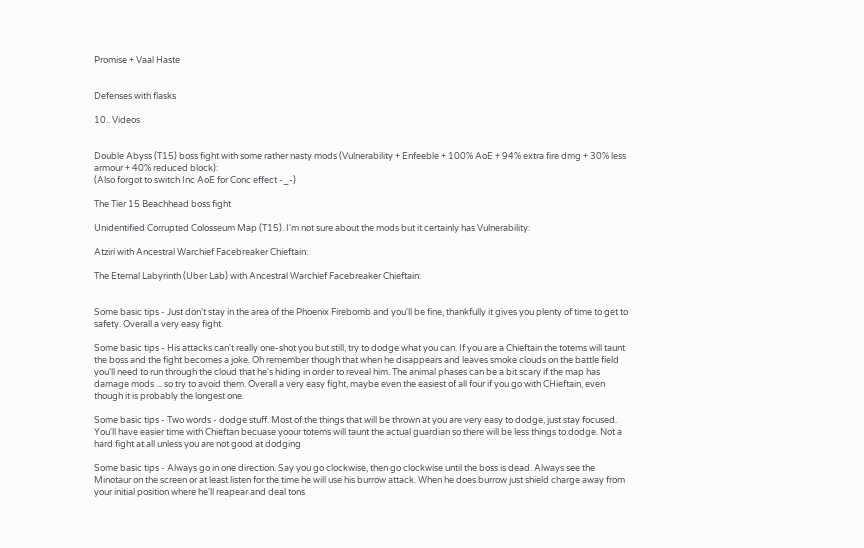Promise + Vaal Haste


Defenses with flasks

10.. Videos


Double Abyss (T15) boss fight with some rather nasty mods (Vulnerability + Enfeeble + 100% AoE + 94% extra fire dmg + 30% less armour + 40% reduced block):
(Also forgot to switch Inc AoE for Conc effect -_-)

The Tier 15 Beachhead boss fight

Unidentified Corrupted Colosseum Map (T15). I'm not sure about the mods but it certainly has Vulnerability:

Atziri with Ancestral Warchief Facebreaker Chieftain:

The Eternal Labyrinth (Uber Lab) with Ancestral Warchief Facebreaker Chieftain:


Some basic tips - Just don't stay in the area of the Phoenix Firebomb and you'll be fine, thankfully it gives you plenty of time to get to safety. Overall a very easy fight.

Some basic tips - His attacks can't really one-shot you but still, try to dodge what you can. If you are a Chieftain the totems will taunt the boss and the fight becomes a joke. Oh remember though that when he disappears and leaves smoke clouds on the battle field you'll need to run through the cloud that he's hiding in order to reveal him. The animal phases can be a bit scary if the map has damage mods ... so try to avoid them. Overall a very easy fight, maybe even the easiest of all four if you go with CHieftain, even though it is probably the longest one.

Some basic tips - Two words - dodge stuff. Most of the things that will be thrown at you are very easy to dodge, just stay focused. You'll have easier time with Chieftan becuase yoour totems will taunt the actual guardian so there will be less things to dodge. Not a hard fight at all unless you are not good at dodging

Some basic tips - Always go in one direction. Say you go clockwise, then go clockwise until the boss is dead. Always see the Minotaur on the screen or at least listen for the time he will use his burrow attack. When he does burrow just shield charge away from your initial position where he'll reapear and deal tons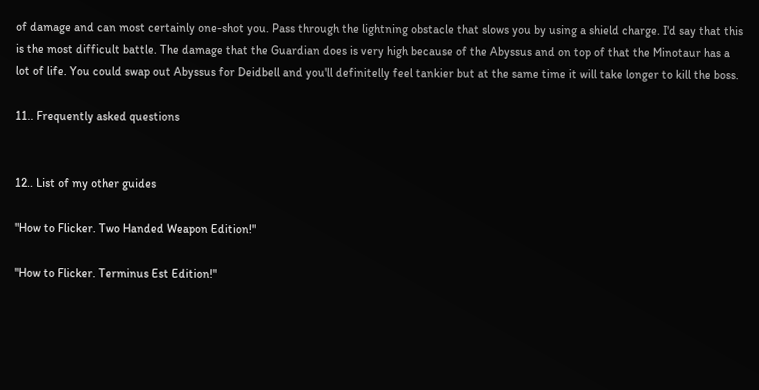of damage and can most certainly one-shot you. Pass through the lightning obstacle that slows you by using a shield charge. I'd say that this is the most difficult battle. The damage that the Guardian does is very high because of the Abyssus and on top of that the Minotaur has a lot of life. You could swap out Abyssus for Deidbell and you'll definitelly feel tankier but at the same time it will take longer to kill the boss.

11.. Frequently asked questions


12.. List of my other guides

"How to Flicker. Two Handed Weapon Edition!"

"How to Flicker. Terminus Est Edition!"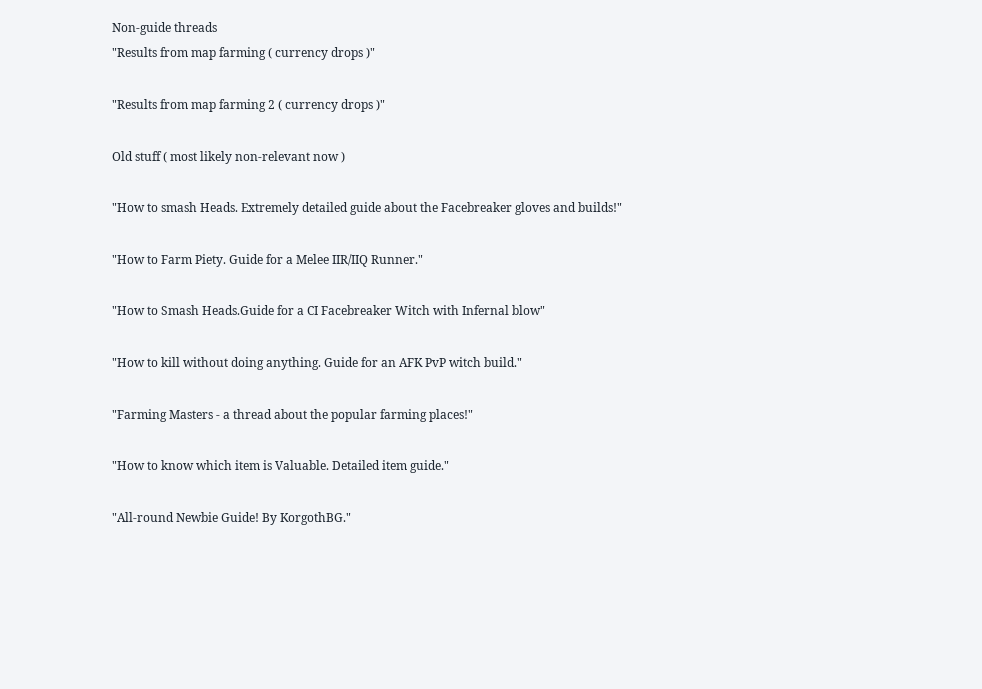Non-guide threads
"Results from map farming ( currency drops )"

"Results from map farming 2 ( currency drops )"

Old stuff ( most likely non-relevant now )

"How to smash Heads. Extremely detailed guide about the Facebreaker gloves and builds!"

"How to Farm Piety. Guide for a Melee IIR/IIQ Runner."

"How to Smash Heads.Guide for a CI Facebreaker Witch with Infernal blow"

"How to kill without doing anything. Guide for an AFK PvP witch build."

"Farming Masters - a thread about the popular farming places!"

"How to know which item is Valuable. Detailed item guide."

"All-round Newbie Guide! By KorgothBG."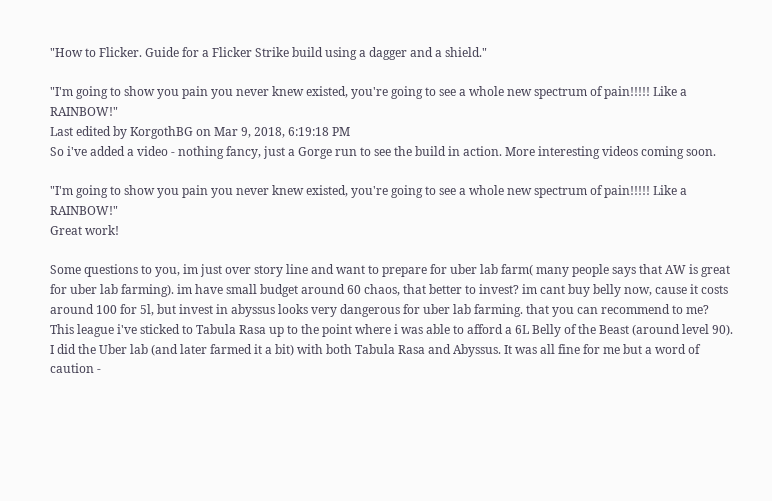"How to Flicker. Guide for a Flicker Strike build using a dagger and a shield."

"I'm going to show you pain you never knew existed, you're going to see a whole new spectrum of pain!!!!! Like a RAINBOW!"
Last edited by KorgothBG on Mar 9, 2018, 6:19:18 PM
So i've added a video - nothing fancy, just a Gorge run to see the build in action. More interesting videos coming soon.

"I'm going to show you pain you never knew existed, you're going to see a whole new spectrum of pain!!!!! Like a RAINBOW!"
Great work!

Some questions to you, im just over story line and want to prepare for uber lab farm( many people says that AW is great for uber lab farming). im have small budget around 60 chaos, that better to invest? im cant buy belly now, cause it costs around 100 for 5l, but invest in abyssus looks very dangerous for uber lab farming. that you can recommend to me?
This league i've sticked to Tabula Rasa up to the point where i was able to afford a 6L Belly of the Beast (around level 90). I did the Uber lab (and later farmed it a bit) with both Tabula Rasa and Abyssus. It was all fine for me but a word of caution -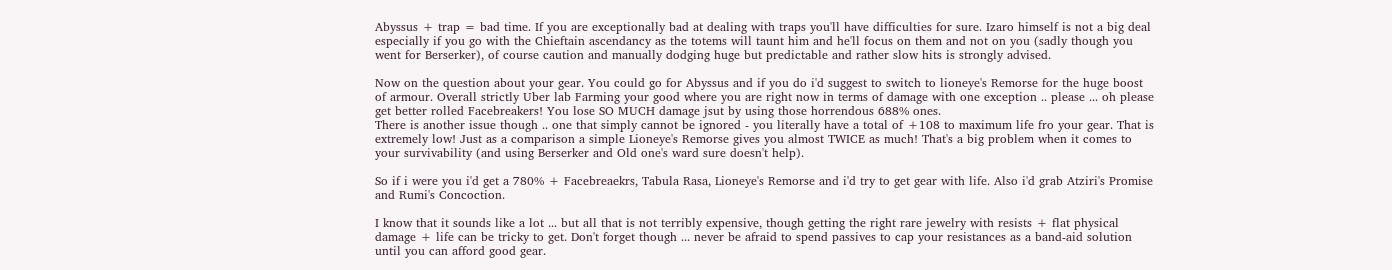Abyssus + trap = bad time. If you are exceptionally bad at dealing with traps you'll have difficulties for sure. Izaro himself is not a big deal especially if you go with the Chieftain ascendancy as the totems will taunt him and he'll focus on them and not on you (sadly though you went for Berserker), of course caution and manually dodging huge but predictable and rather slow hits is strongly advised.

Now on the question about your gear. You could go for Abyssus and if you do i'd suggest to switch to lioneye's Remorse for the huge boost of armour. Overall strictly Uber lab Farming your good where you are right now in terms of damage with one exception .. please ... oh please get better rolled Facebreakers! You lose SO MUCH damage jsut by using those horrendous 688% ones.
There is another issue though .. one that simply cannot be ignored - you literally have a total of +108 to maximum life fro your gear. That is extremely low! Just as a comparison a simple Lioneye's Remorse gives you almost TWICE as much! That's a big problem when it comes to your survivability (and using Berserker and Old one's ward sure doesn't help).

So if i were you i'd get a 780% + Facebreaekrs, Tabula Rasa, Lioneye's Remorse and i'd try to get gear with life. Also i'd grab Atziri's Promise and Rumi's Concoction.

I know that it sounds like a lot ... but all that is not terribly expensive, though getting the right rare jewelry with resists + flat physical damage + life can be tricky to get. Don't forget though ... never be afraid to spend passives to cap your resistances as a band-aid solution until you can afford good gear.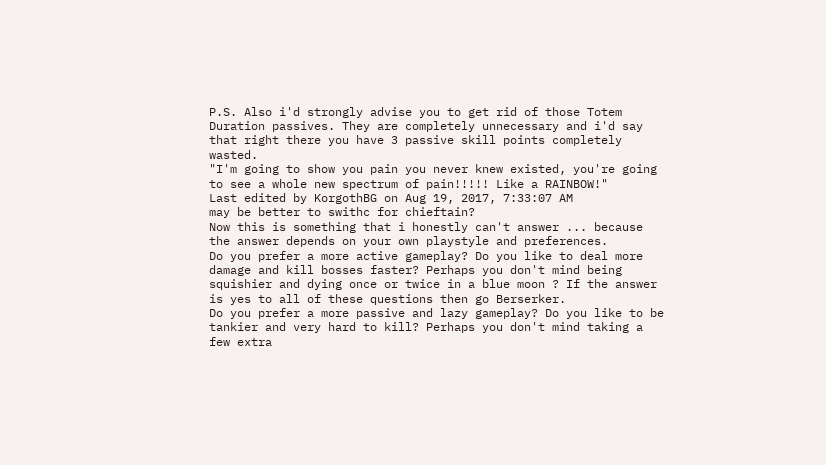P.S. Also i'd strongly advise you to get rid of those Totem Duration passives. They are completely unnecessary and i'd say that right there you have 3 passive skill points completely wasted.
"I'm going to show you pain you never knew existed, you're going to see a whole new spectrum of pain!!!!! Like a RAINBOW!"
Last edited by KorgothBG on Aug 19, 2017, 7:33:07 AM
may be better to swithc for chieftain?
Now this is something that i honestly can't answer ... because the answer depends on your own playstyle and preferences.
Do you prefer a more active gameplay? Do you like to deal more damage and kill bosses faster? Perhaps you don't mind being squishier and dying once or twice in a blue moon ? If the answer is yes to all of these questions then go Berserker.
Do you prefer a more passive and lazy gameplay? Do you like to be tankier and very hard to kill? Perhaps you don't mind taking a few extra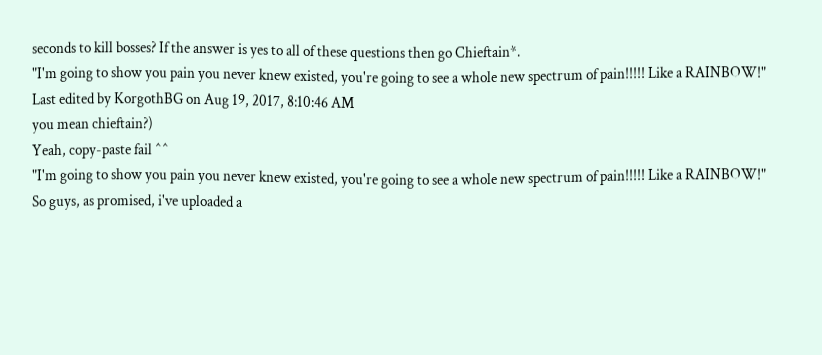seconds to kill bosses? If the answer is yes to all of these questions then go Chieftain*.
"I'm going to show you pain you never knew existed, you're going to see a whole new spectrum of pain!!!!! Like a RAINBOW!"
Last edited by KorgothBG on Aug 19, 2017, 8:10:46 AM
you mean chieftain?)
Yeah, copy-paste fail ^^
"I'm going to show you pain you never knew existed, you're going to see a whole new spectrum of pain!!!!! Like a RAINBOW!"
So guys, as promised, i've uploaded a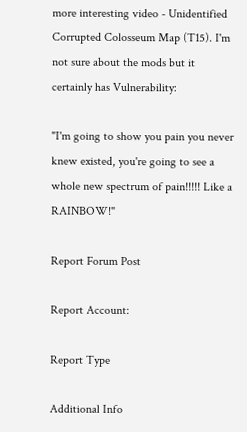more interesting video - Unidentified Corrupted Colosseum Map (T15). I'm not sure about the mods but it certainly has Vulnerability:

"I'm going to show you pain you never knew existed, you're going to see a whole new spectrum of pain!!!!! Like a RAINBOW!"

Report Forum Post

Report Account:

Report Type

Additional Info